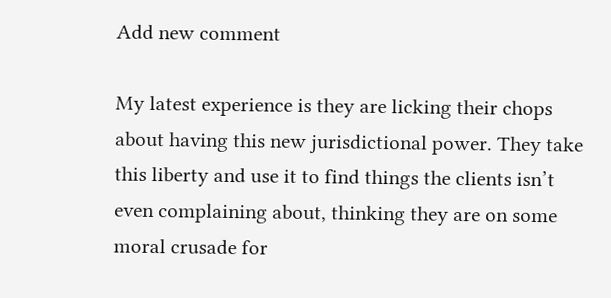Add new comment

My latest experience is they are licking their chops about having this new jurisdictional power. They take this liberty and use it to find things the clients isn’t even complaining about, thinking they are on some moral crusade for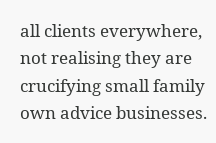all clients everywhere, not realising they are crucifying small family own advice businesses.